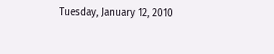Tuesday, January 12, 2010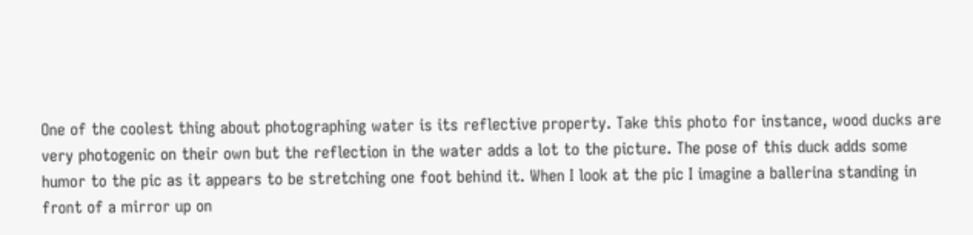One of the coolest thing about photographing water is its reflective property. Take this photo for instance, wood ducks are very photogenic on their own but the reflection in the water adds a lot to the picture. The pose of this duck adds some humor to the pic as it appears to be stretching one foot behind it. When I look at the pic I imagine a ballerina standing in front of a mirror up on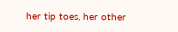her tip toes, her other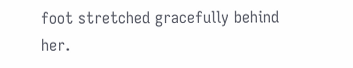foot stretched gracefully behind her.